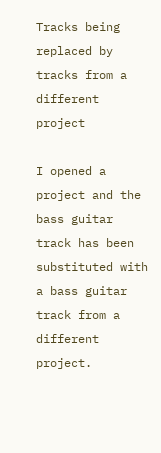Tracks being replaced by tracks from a different project

I opened a project and the bass guitar track has been substituted with a bass guitar track from a different project.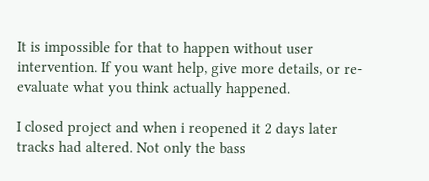It is impossible for that to happen without user intervention. If you want help, give more details, or re-evaluate what you think actually happened.

I closed project and when i reopened it 2 days later tracks had altered. Not only the bass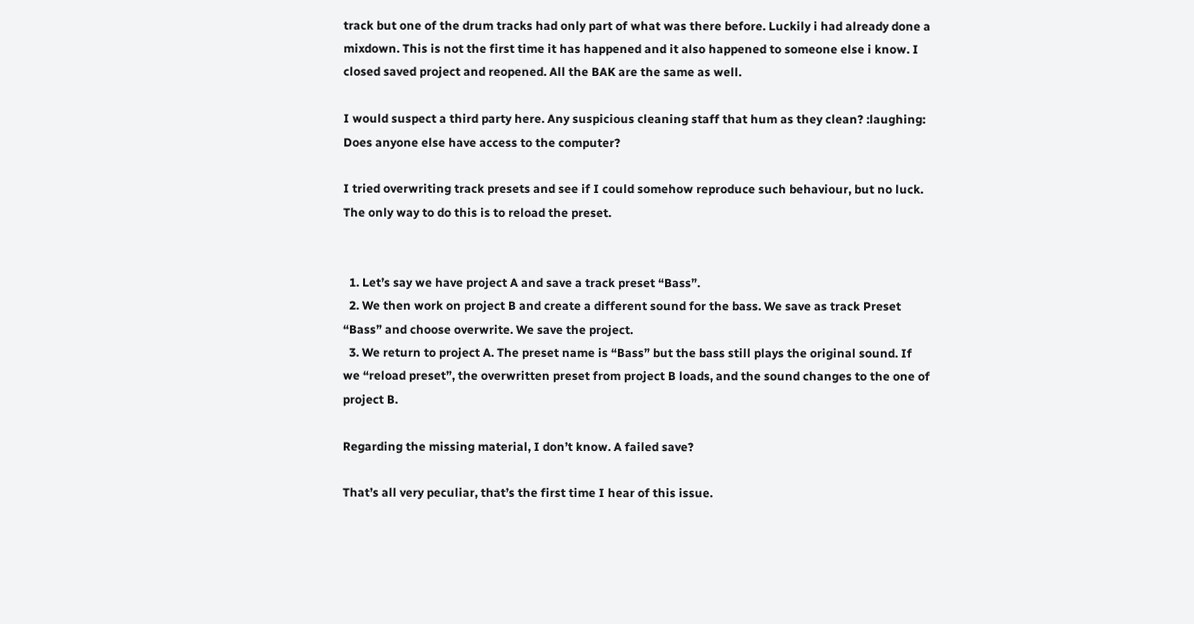track but one of the drum tracks had only part of what was there before. Luckily i had already done a mixdown. This is not the first time it has happened and it also happened to someone else i know. I closed saved project and reopened. All the BAK are the same as well.

I would suspect a third party here. Any suspicious cleaning staff that hum as they clean? :laughing: Does anyone else have access to the computer?

I tried overwriting track presets and see if I could somehow reproduce such behaviour, but no luck. The only way to do this is to reload the preset.


  1. Let’s say we have project A and save a track preset “Bass”.
  2. We then work on project B and create a different sound for the bass. We save as track Preset “Bass” and choose overwrite. We save the project.
  3. We return to project A. The preset name is “Bass” but the bass still plays the original sound. If we “reload preset”, the overwritten preset from project B loads, and the sound changes to the one of project B.

Regarding the missing material, I don’t know. A failed save?

That’s all very peculiar, that’s the first time I hear of this issue.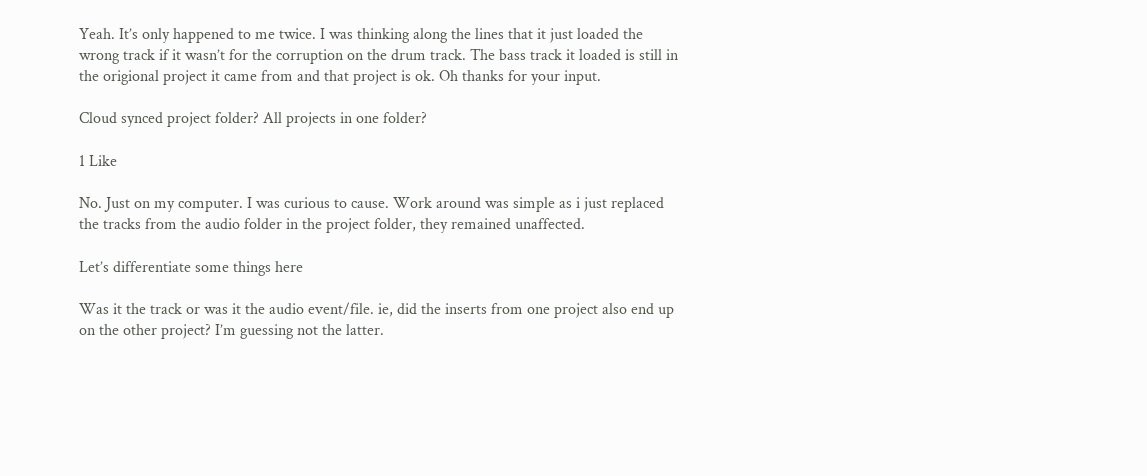Yeah. It’s only happened to me twice. I was thinking along the lines that it just loaded the wrong track if it wasn’t for the corruption on the drum track. The bass track it loaded is still in the origional project it came from and that project is ok. Oh thanks for your input.

Cloud synced project folder? All projects in one folder?

1 Like

No. Just on my computer. I was curious to cause. Work around was simple as i just replaced the tracks from the audio folder in the project folder, they remained unaffected.

Let’s differentiate some things here

Was it the track or was it the audio event/file. ie, did the inserts from one project also end up on the other project? I’m guessing not the latter.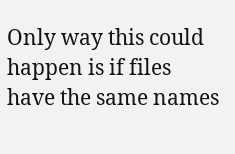Only way this could happen is if files have the same names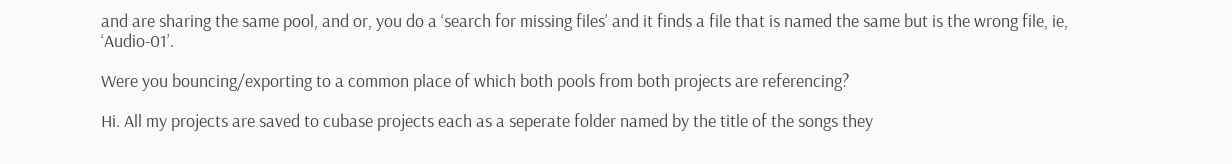and are sharing the same pool, and or, you do a ‘search for missing files’ and it finds a file that is named the same but is the wrong file, ie, ‘Audio-01’.

Were you bouncing/exporting to a common place of which both pools from both projects are referencing?

Hi. All my projects are saved to cubase projects each as a seperate folder named by the title of the songs they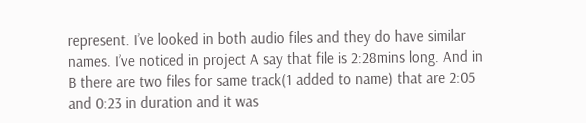represent. I’ve looked in both audio files and they do have similar names. I’ve noticed in project A say that file is 2:28mins long. And in B there are two files for same track(1 added to name) that are 2:05 and 0:23 in duration and it was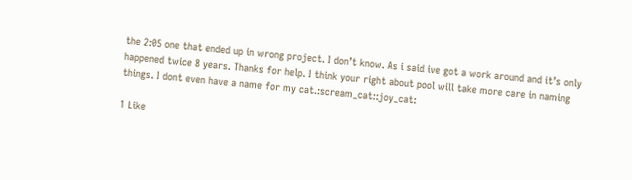the 2:05 one that ended up in wrong project. I don’t know. As i said ive got a work around and it’s only happened twice 8 years. Thanks for help. I think your right about pool will take more care in naming things. I dont even have a name for my cat.:scream_cat::joy_cat:

1 Like